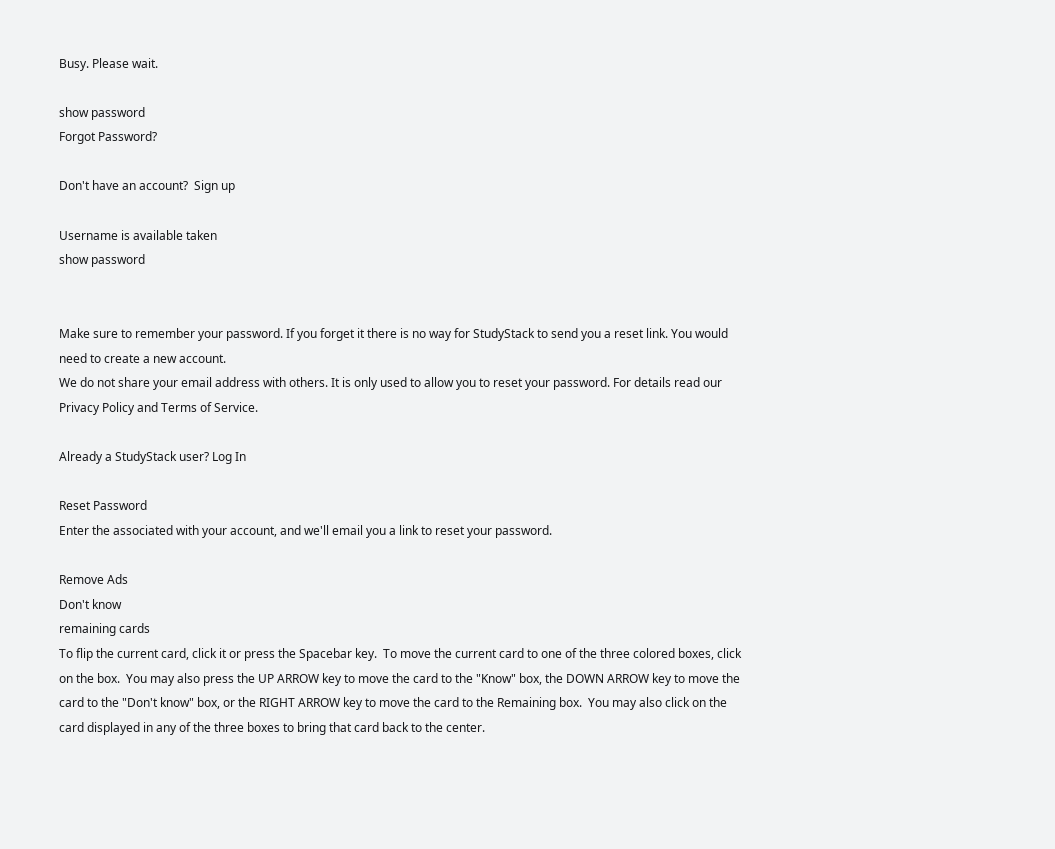Busy. Please wait.

show password
Forgot Password?

Don't have an account?  Sign up

Username is available taken
show password


Make sure to remember your password. If you forget it there is no way for StudyStack to send you a reset link. You would need to create a new account.
We do not share your email address with others. It is only used to allow you to reset your password. For details read our Privacy Policy and Terms of Service.

Already a StudyStack user? Log In

Reset Password
Enter the associated with your account, and we'll email you a link to reset your password.

Remove Ads
Don't know
remaining cards
To flip the current card, click it or press the Spacebar key.  To move the current card to one of the three colored boxes, click on the box.  You may also press the UP ARROW key to move the card to the "Know" box, the DOWN ARROW key to move the card to the "Don't know" box, or the RIGHT ARROW key to move the card to the Remaining box.  You may also click on the card displayed in any of the three boxes to bring that card back to the center.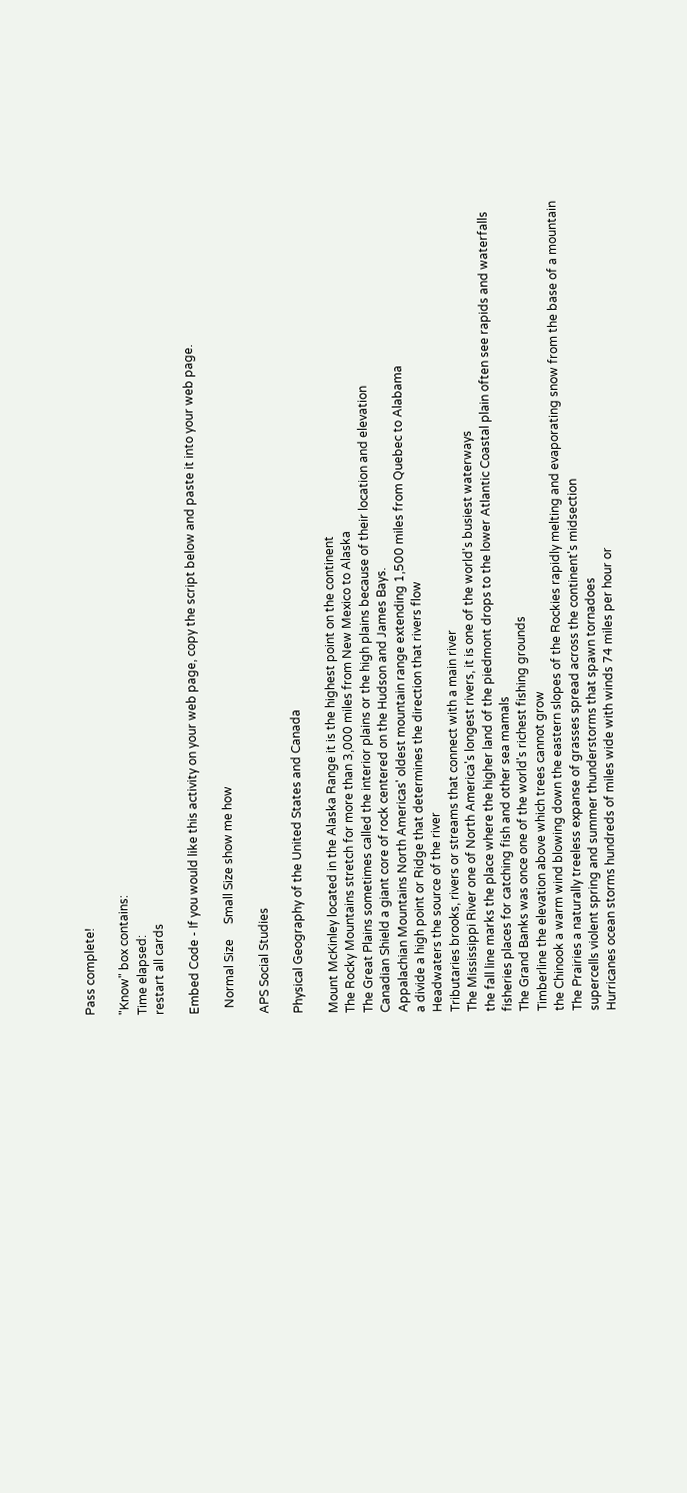Pass complete!

"Know" box contains:
Time elapsed:
restart all cards

Embed Code - If you would like this activity on your web page, copy the script below and paste it into your web page.

  Normal Size     Small Size show me how

APS Social Studies

Physical Geography of the United States and Canada

Mount McKinley located in the Alaska Range it is the highest point on the continent
The Rocky Mountains stretch for more than 3,000 miles from New Mexico to Alaska
The Great Plains sometimes called the interior plains or the high plains because of their location and elevation
Canadian Shield a giant core of rock centered on the Hudson and James Bays.
Appalachian Mountains North Americas' oldest mountain range extending 1,500 miles from Quebec to Alabama
a divide a high point or Ridge that determines the direction that rivers flow
Headwaters the source of the river
Tributaries brooks, rivers or streams that connect with a main river
The Mississippi River one of North America's longest rivers, it is one of the world's busiest waterways
the fall line marks the place where the higher land of the piedmont drops to the lower Atlantic Coastal plain often see rapids and waterfalls
fisheries places for catching fish and other sea mamals
The Grand Banks was once one of the world's richest fishing grounds
Timberline the elevation above which trees cannot grow
the Chinook a warm wind blowing down the eastern slopes of the Rockies rapidly melting and evaporating snow from the base of a mountain
The Prairies a naturally treeless expanse of grasses spread across the continent's midsection
supercells violent spring and summer thunderstorms that spawn tornadoes
Hurricanes ocean storms hundreds of miles wide with winds 74 miles per hour or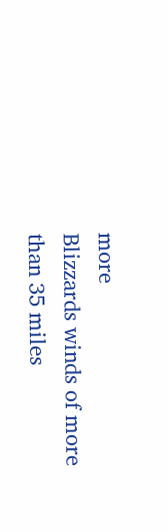more
Blizzards winds of more than 35 miles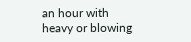an hour with heavy or blowing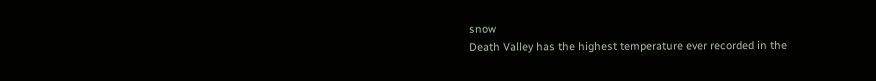snow
Death Valley has the highest temperature ever recorded in the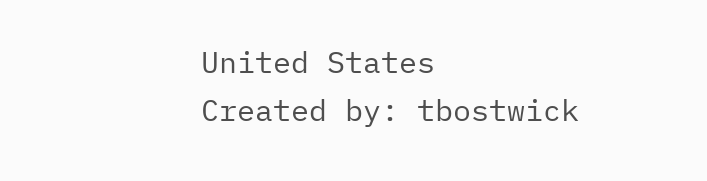United States
Created by: tbostwick